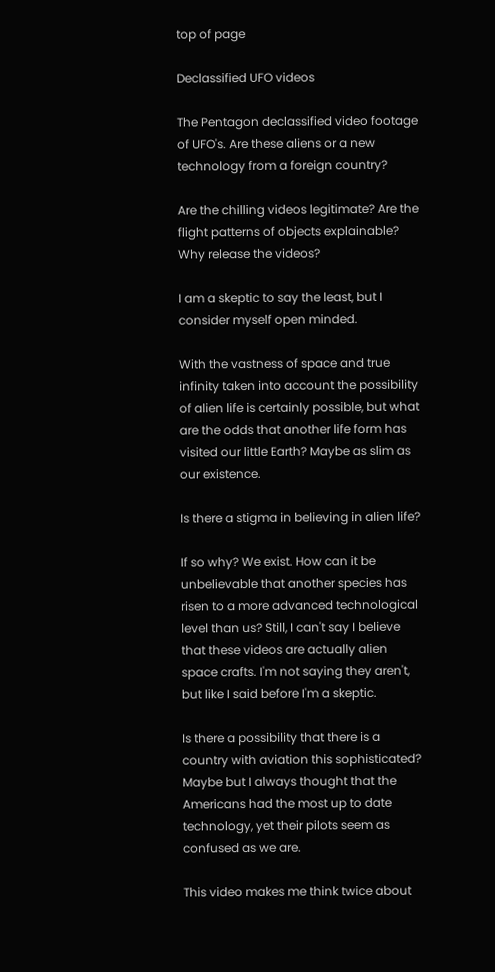top of page

Declassified UFO videos

The Pentagon declassified video footage of UFO's. Are these aliens or a new technology from a foreign country?

Are the chilling videos legitimate? Are the flight patterns of objects explainable? Why release the videos?

I am a skeptic to say the least, but I consider myself open minded.

With the vastness of space and true infinity taken into account the possibility of alien life is certainly possible, but what are the odds that another life form has visited our little Earth? Maybe as slim as our existence.

Is there a stigma in believing in alien life?

If so why? We exist. How can it be unbelievable that another species has risen to a more advanced technological level than us? Still, I can't say I believe that these videos are actually alien space crafts. I'm not saying they aren't, but like I said before I'm a skeptic.

Is there a possibility that there is a country with aviation this sophisticated? Maybe but I always thought that the Americans had the most up to date technology, yet their pilots seem as confused as we are.

This video makes me think twice about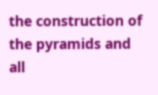the construction of the pyramids and all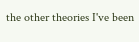the other theories I've been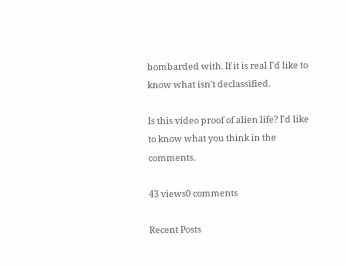bombarded with. If it is real I'd like to know what isn't declassified.

Is this video proof of alien life? I'd like to know what you think in the comments.

43 views0 comments

Recent Posts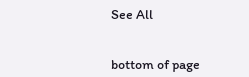See All


bottom of page